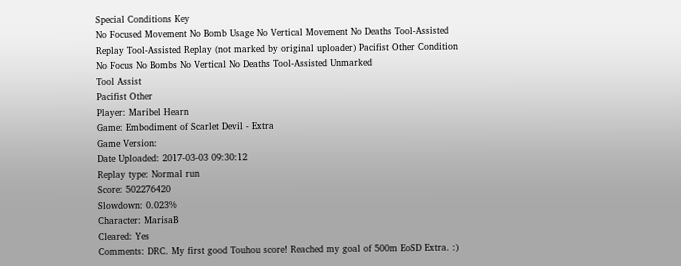Special Conditions Key
No Focused Movement No Bomb Usage No Vertical Movement No Deaths Tool-Assisted Replay Tool-Assisted Replay (not marked by original uploader) Pacifist Other Condition
No Focus No Bombs No Vertical No Deaths Tool-Assisted Unmarked
Tool Assist
Pacifist Other
Player: Maribel Hearn
Game: Embodiment of Scarlet Devil - Extra
Game Version:
Date Uploaded: 2017-03-03 09:30:12
Replay type: Normal run
Score: 502276420
Slowdown: 0.023%
Character: MarisaB
Cleared: Yes
Comments: DRC. My first good Touhou score! Reached my goal of 500m EoSD Extra. :)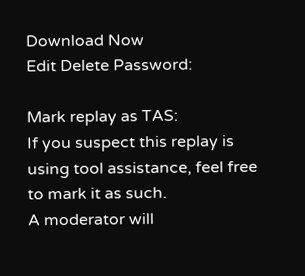Download Now
Edit Delete Password:

Mark replay as TAS:
If you suspect this replay is using tool assistance, feel free to mark it as such.
A moderator will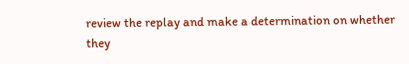review the replay and make a determination on whether they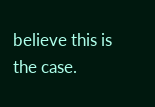believe this is the case.